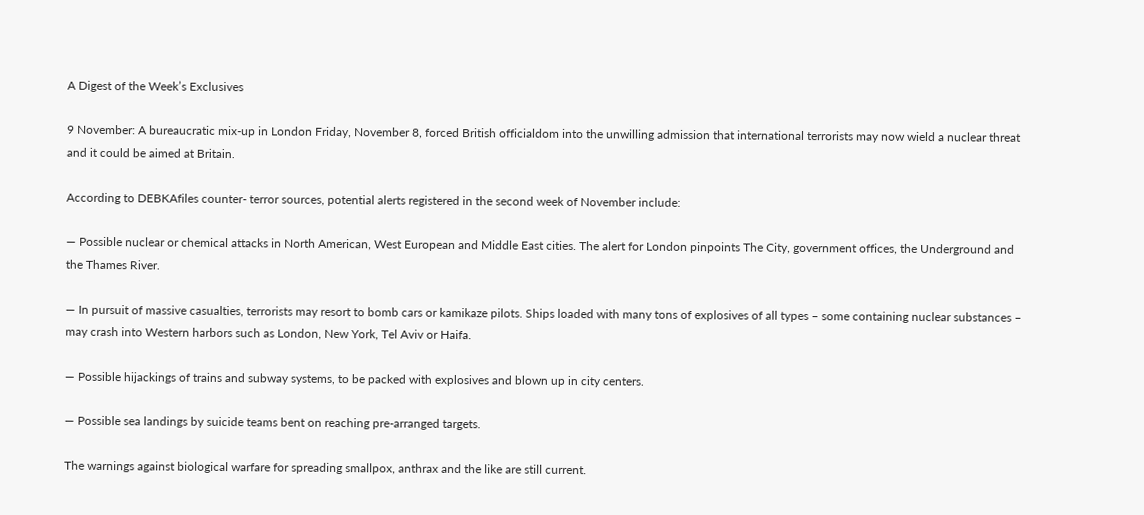A Digest of the Week’s Exclusives

9 November: A bureaucratic mix-up in London Friday, November 8, forced British officialdom into the unwilling admission that international terrorists may now wield a nuclear threat and it could be aimed at Britain.

According to DEBKAfiles counter- terror sources, potential alerts registered in the second week of November include:

— Possible nuclear or chemical attacks in North American, West European and Middle East cities. The alert for London pinpoints The City, government offices, the Underground and the Thames River.

— In pursuit of massive casualties, terrorists may resort to bomb cars or kamikaze pilots. Ships loaded with many tons of explosives of all types – some containing nuclear substances – may crash into Western harbors such as London, New York, Tel Aviv or Haifa.

— Possible hijackings of trains and subway systems, to be packed with explosives and blown up in city centers.

— Possible sea landings by suicide teams bent on reaching pre-arranged targets.

The warnings against biological warfare for spreading smallpox, anthrax and the like are still current.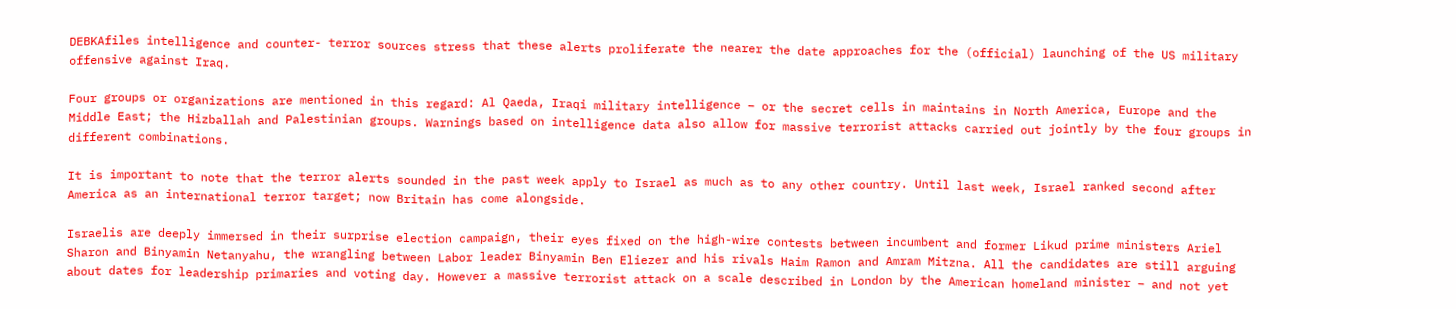DEBKAfiles intelligence and counter- terror sources stress that these alerts proliferate the nearer the date approaches for the (official) launching of the US military offensive against Iraq.

Four groups or organizations are mentioned in this regard: Al Qaeda, Iraqi military intelligence – or the secret cells in maintains in North America, Europe and the Middle East; the Hizballah and Palestinian groups. Warnings based on intelligence data also allow for massive terrorist attacks carried out jointly by the four groups in different combinations.

It is important to note that the terror alerts sounded in the past week apply to Israel as much as to any other country. Until last week, Israel ranked second after America as an international terror target; now Britain has come alongside.

Israelis are deeply immersed in their surprise election campaign, their eyes fixed on the high-wire contests between incumbent and former Likud prime ministers Ariel Sharon and Binyamin Netanyahu, the wrangling between Labor leader Binyamin Ben Eliezer and his rivals Haim Ramon and Amram Mitzna. All the candidates are still arguing about dates for leadership primaries and voting day. However a massive terrorist attack on a scale described in London by the American homeland minister – and not yet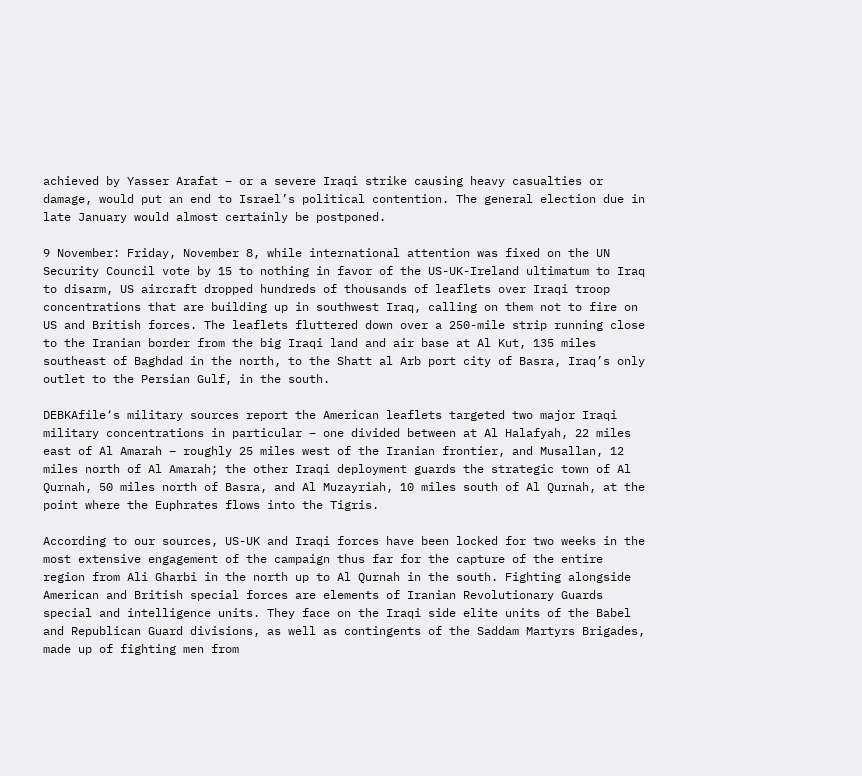achieved by Yasser Arafat – or a severe Iraqi strike causing heavy casualties or damage, would put an end to Israel’s political contention. The general election due in late January would almost certainly be postponed.

9 November: Friday, November 8, while international attention was fixed on the UN Security Council vote by 15 to nothing in favor of the US-UK-Ireland ultimatum to Iraq to disarm, US aircraft dropped hundreds of thousands of leaflets over Iraqi troop concentrations that are building up in southwest Iraq, calling on them not to fire on US and British forces. The leaflets fluttered down over a 250-mile strip running close to the Iranian border from the big Iraqi land and air base at Al Kut, 135 miles southeast of Baghdad in the north, to the Shatt al Arb port city of Basra, Iraq’s only outlet to the Persian Gulf, in the south.

DEBKAfile‘s military sources report the American leaflets targeted two major Iraqi military concentrations in particular – one divided between at Al Halafyah, 22 miles east of Al Amarah – roughly 25 miles west of the Iranian frontier, and Musallan, 12 miles north of Al Amarah; the other Iraqi deployment guards the strategic town of Al Qurnah, 50 miles north of Basra, and Al Muzayriah, 10 miles south of Al Qurnah, at the point where the Euphrates flows into the Tigris.

According to our sources, US-UK and Iraqi forces have been locked for two weeks in the most extensive engagement of the campaign thus far for the capture of the entire region from Ali Gharbi in the north up to Al Qurnah in the south. Fighting alongside American and British special forces are elements of Iranian Revolutionary Guards special and intelligence units. They face on the Iraqi side elite units of the Babel and Republican Guard divisions, as well as contingents of the Saddam Martyrs Brigades, made up of fighting men from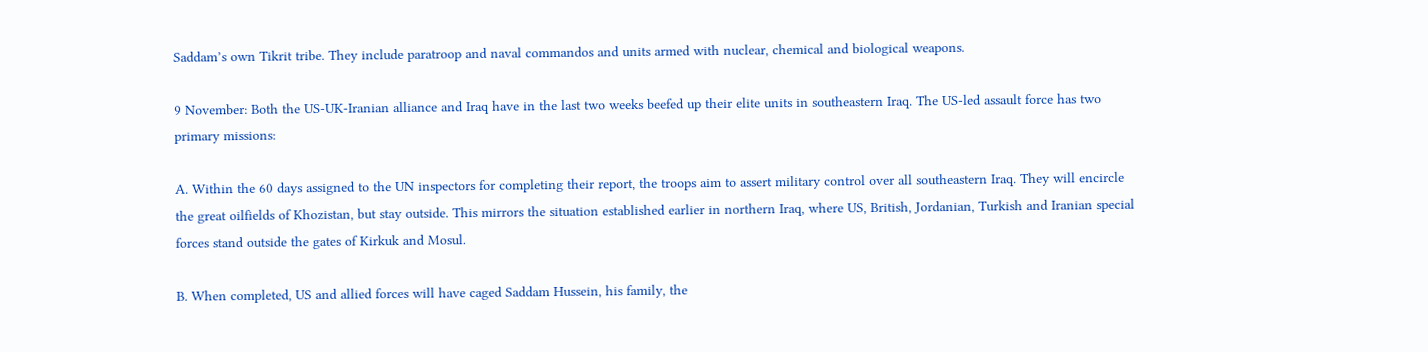Saddam’s own Tikrit tribe. They include paratroop and naval commandos and units armed with nuclear, chemical and biological weapons.

9 November: Both the US-UK-Iranian alliance and Iraq have in the last two weeks beefed up their elite units in southeastern Iraq. The US-led assault force has two primary missions:

A. Within the 60 days assigned to the UN inspectors for completing their report, the troops aim to assert military control over all southeastern Iraq. They will encircle the great oilfields of Khozistan, but stay outside. This mirrors the situation established earlier in northern Iraq, where US, British, Jordanian, Turkish and Iranian special forces stand outside the gates of Kirkuk and Mosul.

B. When completed, US and allied forces will have caged Saddam Hussein, his family, the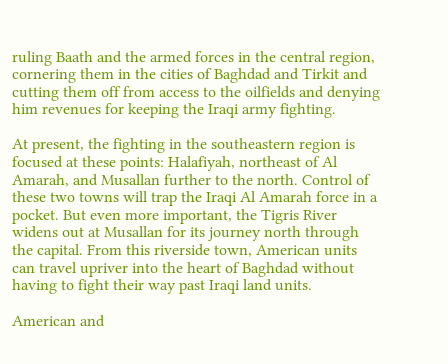ruling Baath and the armed forces in the central region, cornering them in the cities of Baghdad and Tirkit and cutting them off from access to the oilfields and denying him revenues for keeping the Iraqi army fighting.

At present, the fighting in the southeastern region is focused at these points: Halafiyah, northeast of Al Amarah, and Musallan further to the north. Control of these two towns will trap the Iraqi Al Amarah force in a pocket. But even more important, the Tigris River widens out at Musallan for its journey north through the capital. From this riverside town, American units can travel upriver into the heart of Baghdad without having to fight their way past Iraqi land units.

American and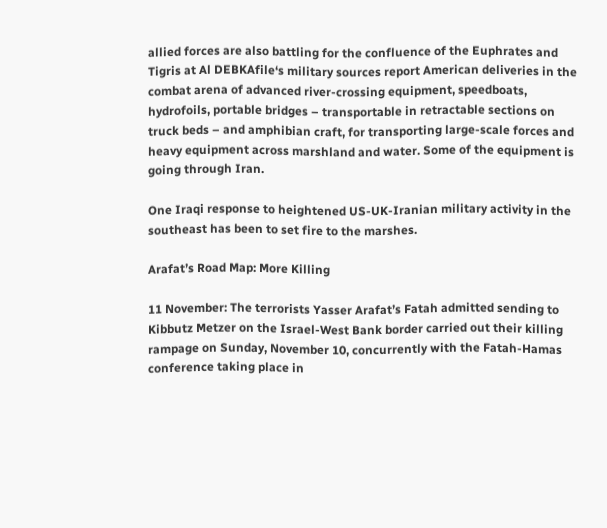allied forces are also battling for the confluence of the Euphrates and Tigris at Al DEBKAfile‘s military sources report American deliveries in the combat arena of advanced river-crossing equipment, speedboats, hydrofoils, portable bridges – transportable in retractable sections on truck beds – and amphibian craft, for transporting large-scale forces and heavy equipment across marshland and water. Some of the equipment is going through Iran.

One Iraqi response to heightened US-UK-Iranian military activity in the southeast has been to set fire to the marshes.

Arafat’s Road Map: More Killing

11 November: The terrorists Yasser Arafat’s Fatah admitted sending to Kibbutz Metzer on the Israel-West Bank border carried out their killing rampage on Sunday, November 10, concurrently with the Fatah-Hamas conference taking place in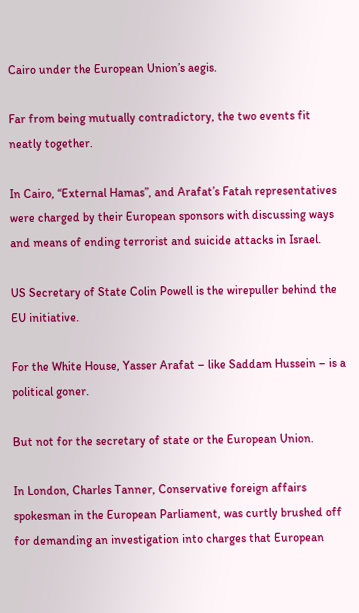Cairo under the European Union’s aegis.

Far from being mutually contradictory, the two events fit neatly together.

In Cairo, “External Hamas”, and Arafat’s Fatah representatives were charged by their European sponsors with discussing ways and means of ending terrorist and suicide attacks in Israel.

US Secretary of State Colin Powell is the wirepuller behind the EU initiative.

For the White House, Yasser Arafat – like Saddam Hussein – is a political goner.

But not for the secretary of state or the European Union.

In London, Charles Tanner, Conservative foreign affairs spokesman in the European Parliament, was curtly brushed off for demanding an investigation into charges that European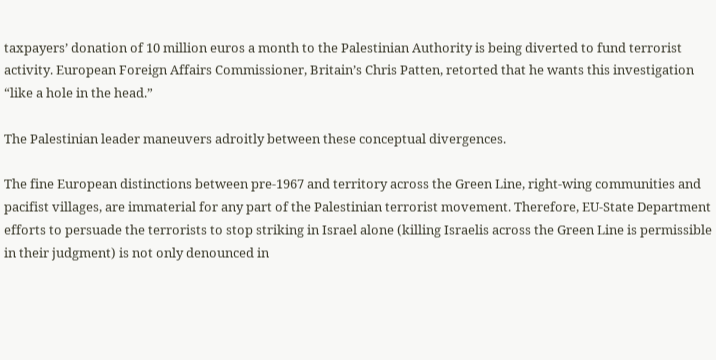taxpayers’ donation of 10 million euros a month to the Palestinian Authority is being diverted to fund terrorist activity. European Foreign Affairs Commissioner, Britain’s Chris Patten, retorted that he wants this investigation “like a hole in the head.”

The Palestinian leader maneuvers adroitly between these conceptual divergences.

The fine European distinctions between pre-1967 and territory across the Green Line, right-wing communities and pacifist villages, are immaterial for any part of the Palestinian terrorist movement. Therefore, EU-State Department efforts to persuade the terrorists to stop striking in Israel alone (killing Israelis across the Green Line is permissible in their judgment) is not only denounced in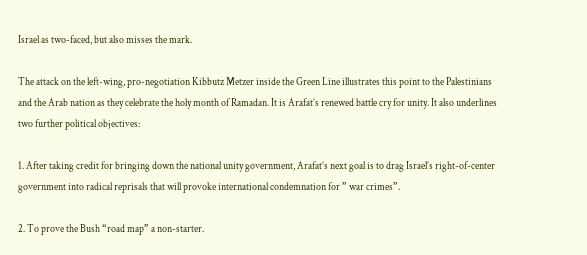Israel as two-faced, but also misses the mark.

The attack on the left-wing, pro-negotiation Kibbutz Metzer inside the Green Line illustrates this point to the Palestinians and the Arab nation as they celebrate the holy month of Ramadan. It is Arafat’s renewed battle cry for unity. It also underlines two further political objectives:

1. After taking credit for bringing down the national unity government, Arafat’s next goal is to drag Israel’s right-of-center government into radical reprisals that will provoke international condemnation for ” war crimes”.

2. To prove the Bush “road map” a non-starter.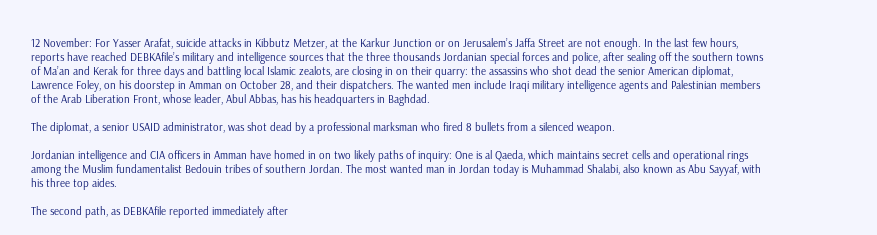12 November: For Yasser Arafat, suicide attacks in Kibbutz Metzer, at the Karkur Junction or on Jerusalem’s Jaffa Street are not enough. In the last few hours, reports have reached DEBKAfile’s military and intelligence sources that the three thousands Jordanian special forces and police, after sealing off the southern towns of Ma’an and Kerak for three days and battling local Islamic zealots, are closing in on their quarry: the assassins who shot dead the senior American diplomat, Lawrence Foley, on his doorstep in Amman on October 28, and their dispatchers. The wanted men include Iraqi military intelligence agents and Palestinian members of the Arab Liberation Front, whose leader, Abul Abbas, has his headquarters in Baghdad.

The diplomat, a senior USAID administrator, was shot dead by a professional marksman who fired 8 bullets from a silenced weapon.

Jordanian intelligence and CIA officers in Amman have homed in on two likely paths of inquiry: One is al Qaeda, which maintains secret cells and operational rings among the Muslim fundamentalist Bedouin tribes of southern Jordan. The most wanted man in Jordan today is Muhammad Shalabi, also known as Abu Sayyaf, with his three top aides.

The second path, as DEBKAfile reported immediately after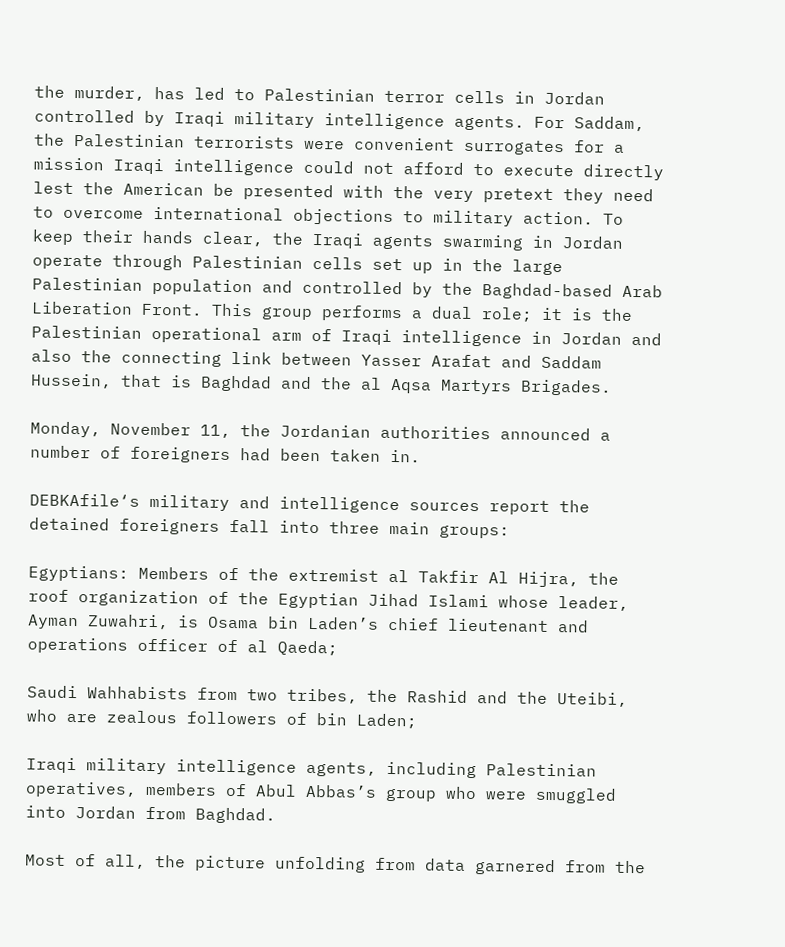the murder, has led to Palestinian terror cells in Jordan controlled by Iraqi military intelligence agents. For Saddam, the Palestinian terrorists were convenient surrogates for a mission Iraqi intelligence could not afford to execute directly lest the American be presented with the very pretext they need to overcome international objections to military action. To keep their hands clear, the Iraqi agents swarming in Jordan operate through Palestinian cells set up in the large Palestinian population and controlled by the Baghdad-based Arab Liberation Front. This group performs a dual role; it is the Palestinian operational arm of Iraqi intelligence in Jordan and also the connecting link between Yasser Arafat and Saddam Hussein, that is Baghdad and the al Aqsa Martyrs Brigades.

Monday, November 11, the Jordanian authorities announced a number of foreigners had been taken in.

DEBKAfile‘s military and intelligence sources report the detained foreigners fall into three main groups:

Egyptians: Members of the extremist al Takfir Al Hijra, the roof organization of the Egyptian Jihad Islami whose leader, Ayman Zuwahri, is Osama bin Laden’s chief lieutenant and operations officer of al Qaeda;

Saudi Wahhabists from two tribes, the Rashid and the Uteibi, who are zealous followers of bin Laden;

Iraqi military intelligence agents, including Palestinian operatives, members of Abul Abbas’s group who were smuggled into Jordan from Baghdad.

Most of all, the picture unfolding from data garnered from the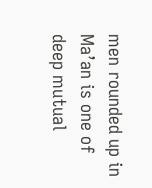men rounded up in Ma’an is one of deep mutual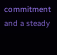commitment and a steady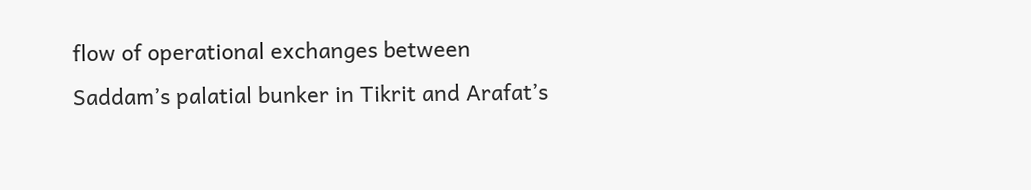flow of operational exchanges between Saddam’s palatial bunker in Tikrit and Arafat’s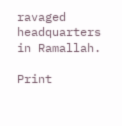ravaged headquarters in Ramallah.

Print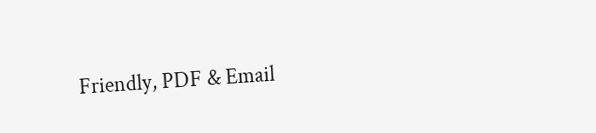Friendly, PDF & Email